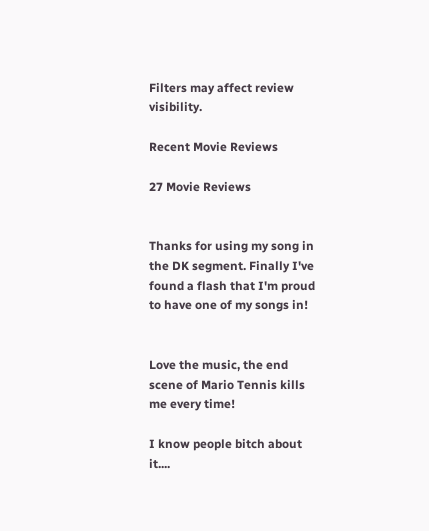Filters may affect review visibility.

Recent Movie Reviews

27 Movie Reviews


Thanks for using my song in the DK segment. Finally I've found a flash that I'm proud to have one of my songs in!


Love the music, the end scene of Mario Tennis kills me every time!

I know people bitch about it....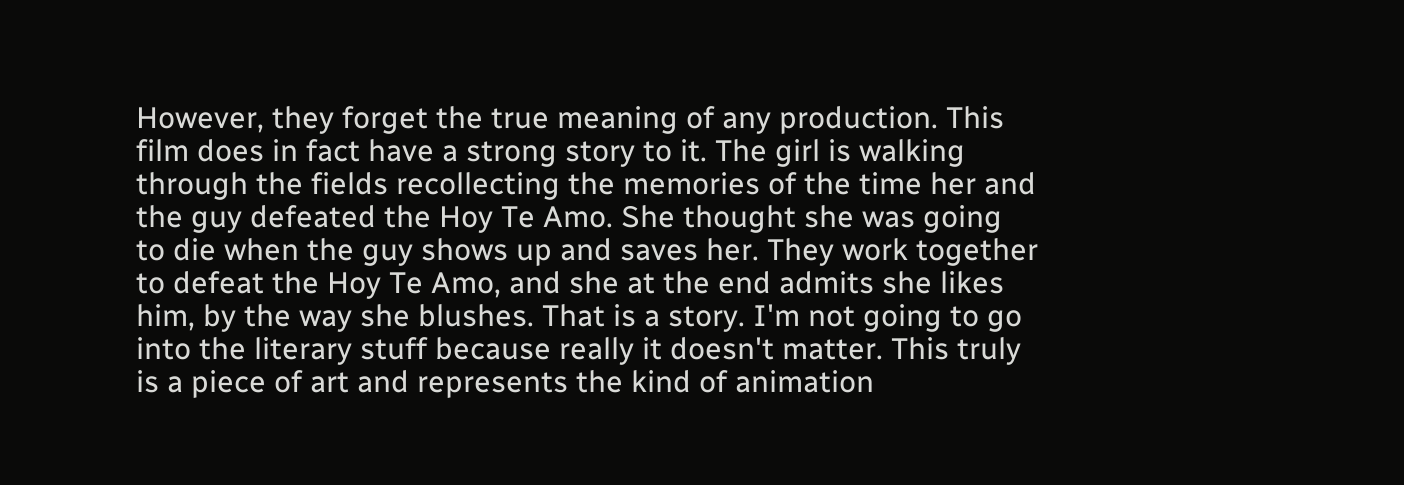However, they forget the true meaning of any production. This film does in fact have a strong story to it. The girl is walking through the fields recollecting the memories of the time her and the guy defeated the Hoy Te Amo. She thought she was going to die when the guy shows up and saves her. They work together to defeat the Hoy Te Amo, and she at the end admits she likes him, by the way she blushes. That is a story. I'm not going to go into the literary stuff because really it doesn't matter. This truly is a piece of art and represents the kind of animation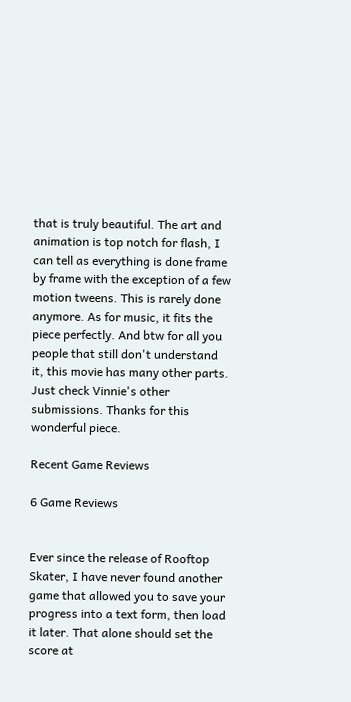that is truly beautiful. The art and animation is top notch for flash, I can tell as everything is done frame by frame with the exception of a few motion tweens. This is rarely done anymore. As for music, it fits the piece perfectly. And btw for all you people that still don't understand it, this movie has many other parts. Just check Vinnie's other submissions. Thanks for this wonderful piece.

Recent Game Reviews

6 Game Reviews


Ever since the release of Rooftop Skater, I have never found another game that allowed you to save your progress into a text form, then load it later. That alone should set the score at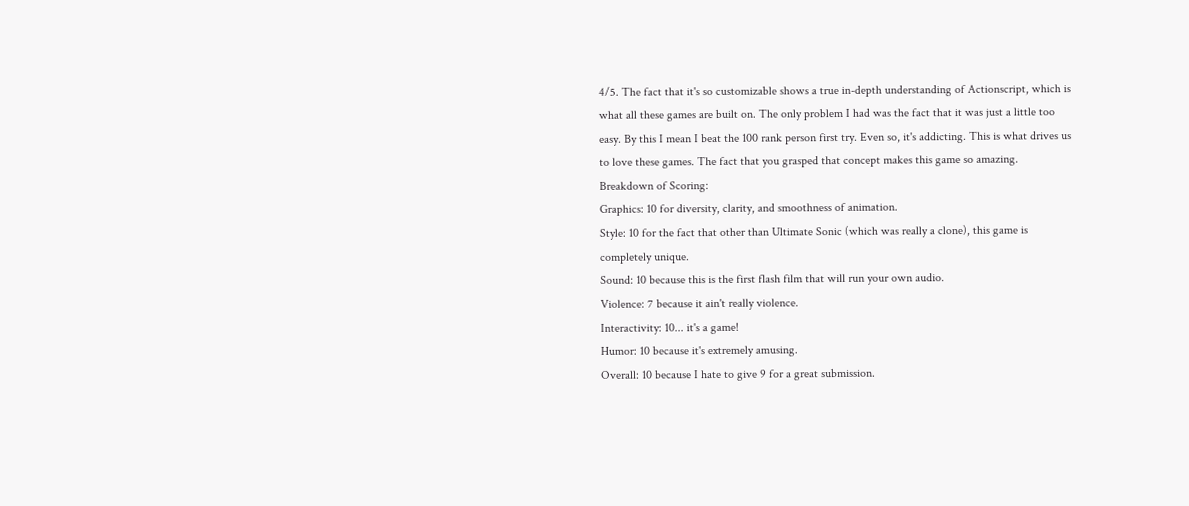4/5. The fact that it's so customizable shows a true in-depth understanding of Actionscript, which is what all these games are built on. The only problem I had was the fact that it was just a little too easy. By this I mean I beat the 100 rank person first try. Even so, it's addicting. This is what drives us to love these games. The fact that you grasped that concept makes this game so amazing.
Breakdown of Scoring:
Graphics: 10 for diversity, clarity, and smoothness of animation.
Style: 10 for the fact that other than Ultimate Sonic (which was really a clone), this game is completely unique.
Sound: 10 because this is the first flash film that will run your own audio.
Violence: 7 because it ain't really violence.
Interactivity: 10... it's a game!
Humor: 10 because it's extremely amusing.
Overall: 10 because I hate to give 9 for a great submission.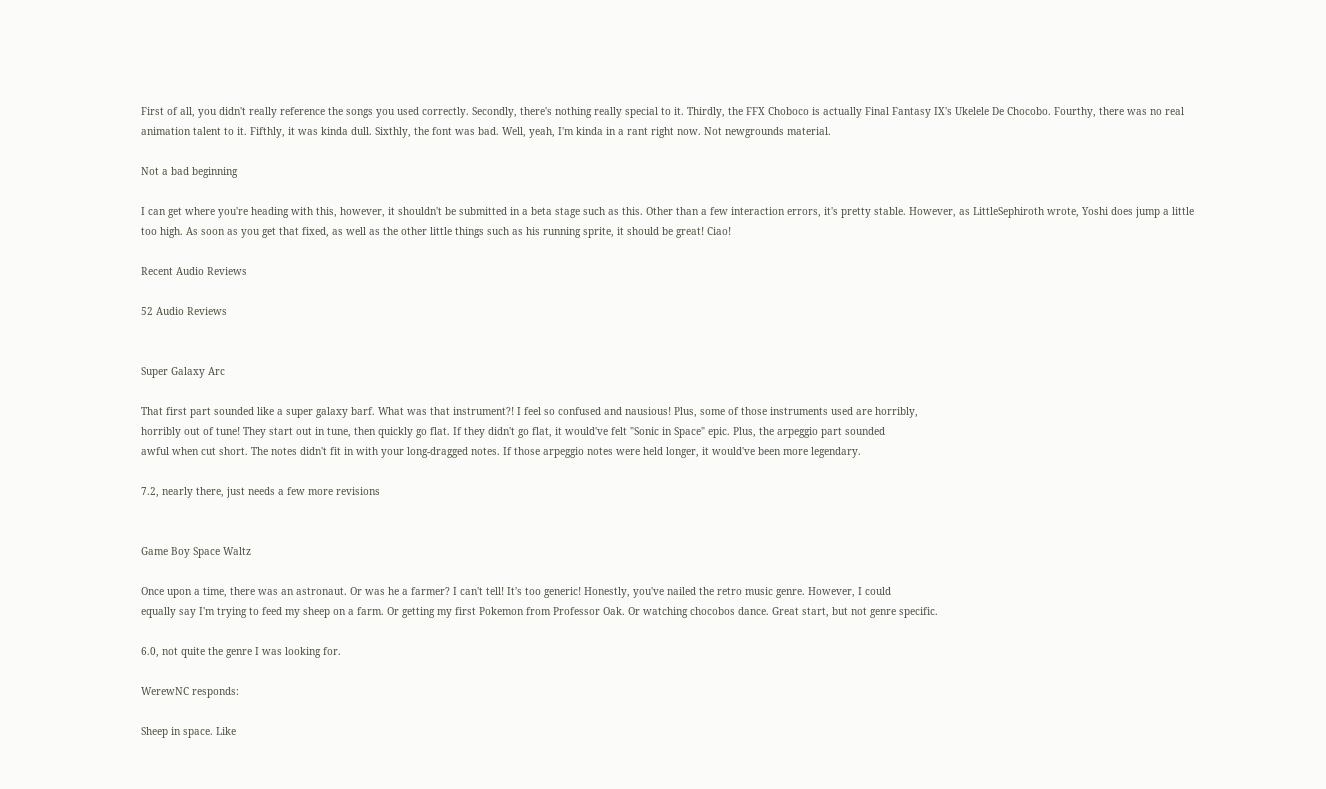First of all, you didn't really reference the songs you used correctly. Secondly, there's nothing really special to it. Thirdly, the FFX Choboco is actually Final Fantasy IX's Ukelele De Chocobo. Fourthy, there was no real animation talent to it. Fifthly, it was kinda dull. Sixthly, the font was bad. Well, yeah, I'm kinda in a rant right now. Not newgrounds material.

Not a bad beginning

I can get where you're heading with this, however, it shouldn't be submitted in a beta stage such as this. Other than a few interaction errors, it's pretty stable. However, as LittleSephiroth wrote, Yoshi does jump a little too high. As soon as you get that fixed, as well as the other little things such as his running sprite, it should be great! Ciao!

Recent Audio Reviews

52 Audio Reviews


Super Galaxy Arc

That first part sounded like a super galaxy barf. What was that instrument?! I feel so confused and nausious! Plus, some of those instruments used are horribly,
horribly out of tune! They start out in tune, then quickly go flat. If they didn't go flat, it would've felt "Sonic in Space" epic. Plus, the arpeggio part sounded
awful when cut short. The notes didn't fit in with your long-dragged notes. If those arpeggio notes were held longer, it would've been more legendary.

7.2, nearly there, just needs a few more revisions


Game Boy Space Waltz

Once upon a time, there was an astronaut. Or was he a farmer? I can't tell! It's too generic! Honestly, you've nailed the retro music genre. However, I could
equally say I'm trying to feed my sheep on a farm. Or getting my first Pokemon from Professor Oak. Or watching chocobos dance. Great start, but not genre specific.

6.0, not quite the genre I was looking for.

WerewNC responds:

Sheep in space. Like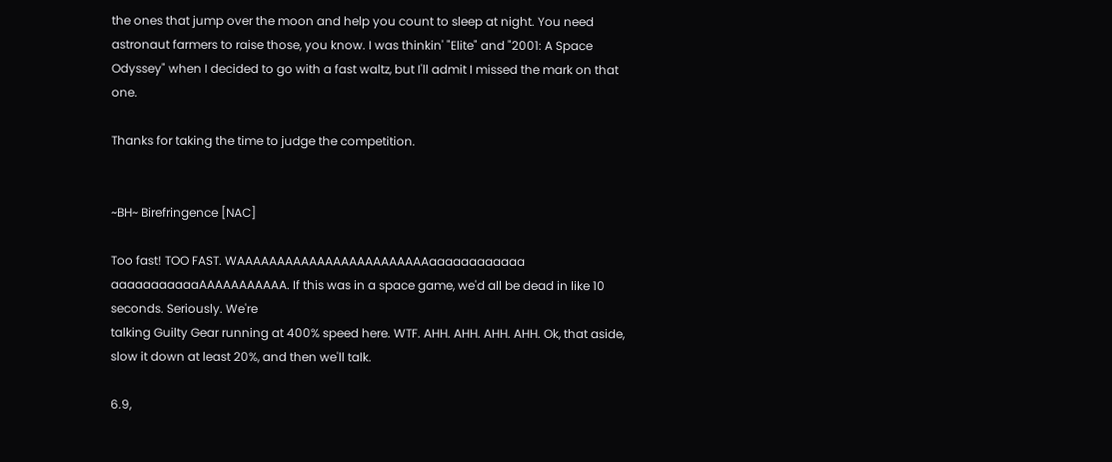the ones that jump over the moon and help you count to sleep at night. You need astronaut farmers to raise those, you know. I was thinkin' "Elite" and "2001: A Space Odyssey" when I decided to go with a fast waltz, but I'll admit I missed the mark on that one.

Thanks for taking the time to judge the competition.


~BH~ Birefringence [NAC]

Too fast! TOO FAST. WAAAAAAAAAAAAAAAAAAAAAAAAaaaaaaaaaaaa aaaaaaaaaaaAAAAAAAAAAA. If this was in a space game, we'd all be dead in like 10 seconds. Seriously. We're
talking Guilty Gear running at 400% speed here. WTF. AHH. AHH. AHH. AHH. Ok, that aside, slow it down at least 20%, and then we'll talk.

6.9,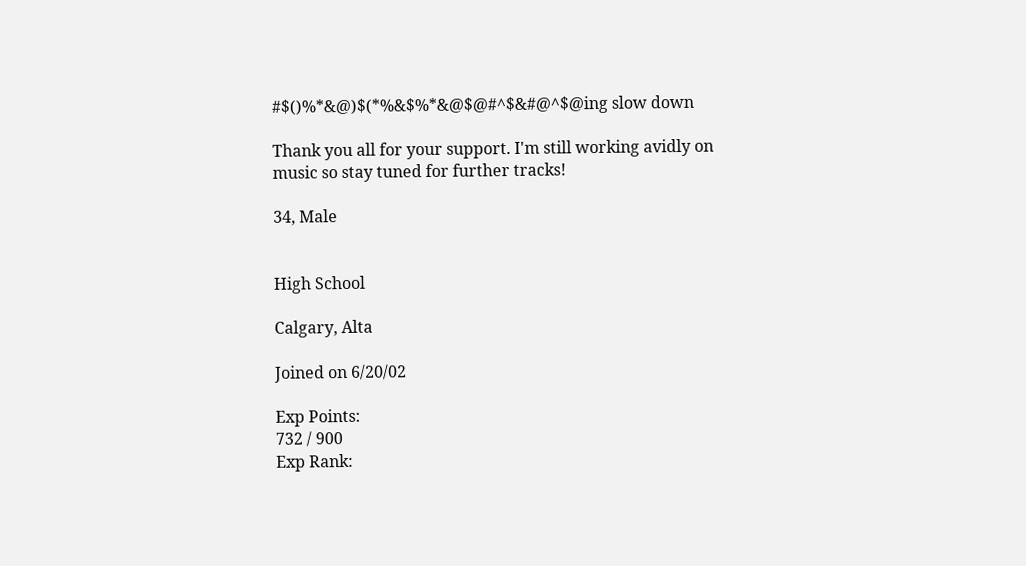#$()%*&@)$(*%&$%*&@$@#^$&#@^$@ing slow down

Thank you all for your support. I'm still working avidly on music so stay tuned for further tracks!

34, Male


High School

Calgary, Alta

Joined on 6/20/02

Exp Points:
732 / 900
Exp Rank: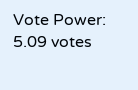Vote Power:
5.09 votes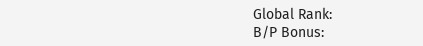Global Rank:
B/P Bonus: